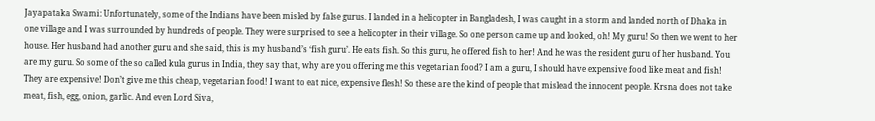Jayapataka Swami: Unfortunately, some of the Indians have been misled by false gurus. I landed in a helicopter in Bangladesh, I was caught in a storm and landed north of Dhaka in one village and I was surrounded by hundreds of people. They were surprised to see a helicopter in their village. So one person came up and looked, oh! My guru! So then we went to her house. Her husband had another guru and she said, this is my husband’s ‘fish guru’. He eats fish. So this guru, he offered fish to her! And he was the resident guru of her husband. You are my guru. So some of the so called kula gurus in India, they say that, why are you offering me this vegetarian food? I am a guru, I should have expensive food like meat and fish! They are expensive! Don’t give me this cheap, vegetarian food! I want to eat nice, expensive flesh! So these are the kind of people that mislead the innocent people. Krsna does not take meat, fish, egg, onion, garlic. And even Lord Siva,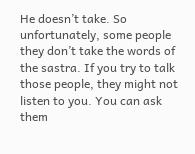He doesn’t take. So unfortunately, some people they don’t take the words of the sastra. If you try to talk those people, they might not listen to you. You can ask them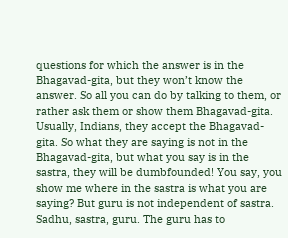questions for which the answer is in the Bhagavad-gita, but they won’t know the answer. So all you can do by talking to them, or rather ask them or show them Bhagavad-gita. Usually, Indians, they accept the Bhagavad-gita. So what they are saying is not in the Bhagavad-gita, but what you say is in the sastra, they will be dumbfounded! You say, you show me where in the sastra is what you are saying? But guru is not independent of sastra. Sadhu, sastra, guru. The guru has to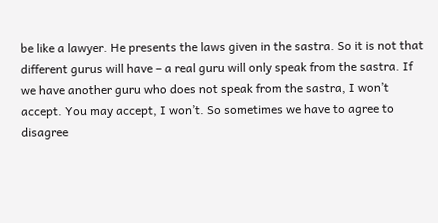be like a lawyer. He presents the laws given in the sastra. So it is not that different gurus will have – a real guru will only speak from the sastra. If we have another guru who does not speak from the sastra, I won’t accept. You may accept, I won’t. So sometimes we have to agree to disagree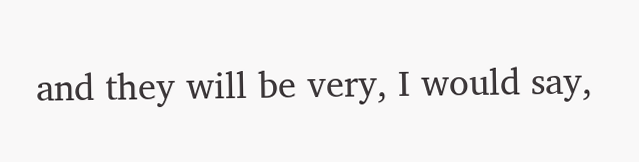and they will be very, I would say,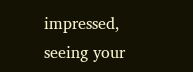impressed, seeing your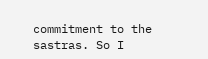commitment to the sastras. So I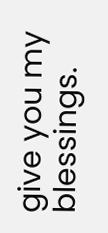give you my blessings.